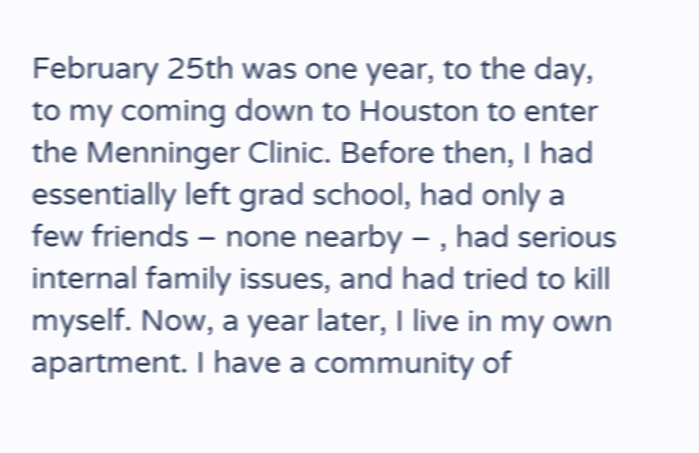February 25th was one year, to the day, to my coming down to Houston to enter the Menninger Clinic. Before then, I had essentially left grad school, had only a few friends – none nearby – , had serious internal family issues, and had tried to kill myself. Now, a year later, I live in my own apartment. I have a community of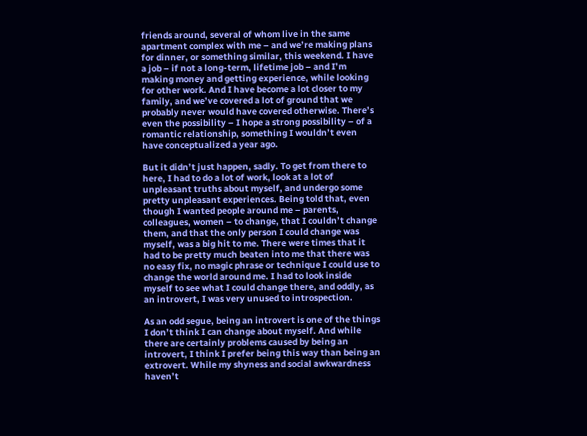friends around, several of whom live in the same apartment complex with me – and we’re making plans for dinner, or something similar, this weekend. I have a job – if not a long-term, lifetime job – and I’m making money and getting experience, while looking for other work. And I have become a lot closer to my family, and we’ve covered a lot of ground that we probably never would have covered otherwise. There’s even the possibility – I hope a strong possibility – of a romantic relationship, something I wouldn’t even have conceptualized a year ago.

But it didn’t just happen, sadly. To get from there to here, I had to do a lot of work, look at a lot of unpleasant truths about myself, and undergo some pretty unpleasant experiences. Being told that, even though I wanted people around me – parents, colleagues, women – to change, that I couldn’t change them, and that the only person I could change was myself, was a big hit to me. There were times that it had to be pretty much beaten into me that there was no easy fix, no magic phrase or technique I could use to change the world around me. I had to look inside myself to see what I could change there, and oddly, as an introvert, I was very unused to introspection.

As an odd segue, being an introvert is one of the things I don’t think I can change about myself. And while there are certainly problems caused by being an introvert, I think I prefer being this way than being an extrovert. While my shyness and social awkwardness haven’t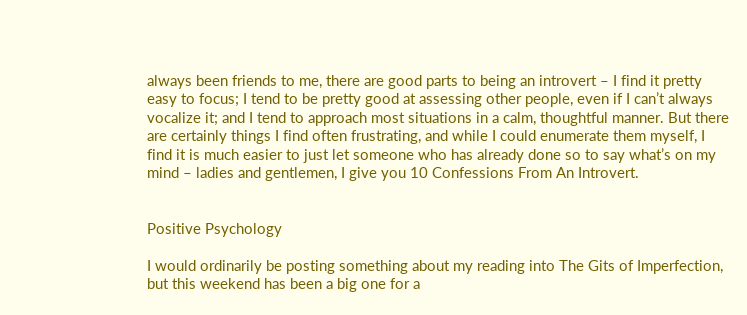always been friends to me, there are good parts to being an introvert – I find it pretty easy to focus; I tend to be pretty good at assessing other people, even if I can’t always vocalize it; and I tend to approach most situations in a calm, thoughtful manner. But there are certainly things I find often frustrating, and while I could enumerate them myself, I find it is much easier to just let someone who has already done so to say what’s on my mind – ladies and gentlemen, I give you 10 Confessions From An Introvert.


Positive Psychology

I would ordinarily be posting something about my reading into The Gits of Imperfection, but this weekend has been a big one for a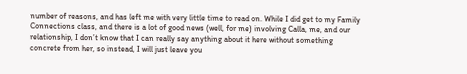number of reasons, and has left me with very little time to read on. While I did get to my Family Connections class, and there is a lot of good news (well, for me) involving Calla, me, and our relationship, I don’t know that I can really say anything about it here without something concrete from her, so instead, I will just leave you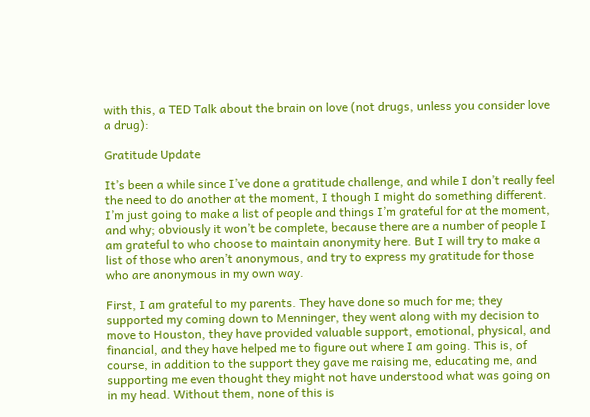with this, a TED Talk about the brain on love (not drugs, unless you consider love a drug):

Gratitude Update

It’s been a while since I’ve done a gratitude challenge, and while I don’t really feel the need to do another at the moment, I though I might do something different. I’m just going to make a list of people and things I’m grateful for at the moment, and why; obviously it won’t be complete, because there are a number of people I am grateful to who choose to maintain anonymity here. But I will try to make a list of those who aren’t anonymous, and try to express my gratitude for those who are anonymous in my own way.

First, I am grateful to my parents. They have done so much for me; they supported my coming down to Menninger, they went along with my decision to move to Houston, they have provided valuable support, emotional, physical, and financial, and they have helped me to figure out where I am going. This is, of course, in addition to the support they gave me raising me, educating me, and supporting me even thought they might not have understood what was going on in my head. Without them, none of this is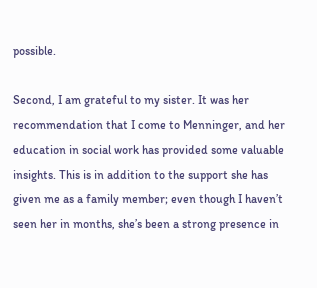possible.

Second, I am grateful to my sister. It was her recommendation that I come to Menninger, and her education in social work has provided some valuable insights. This is in addition to the support she has given me as a family member; even though I haven’t seen her in months, she’s been a strong presence in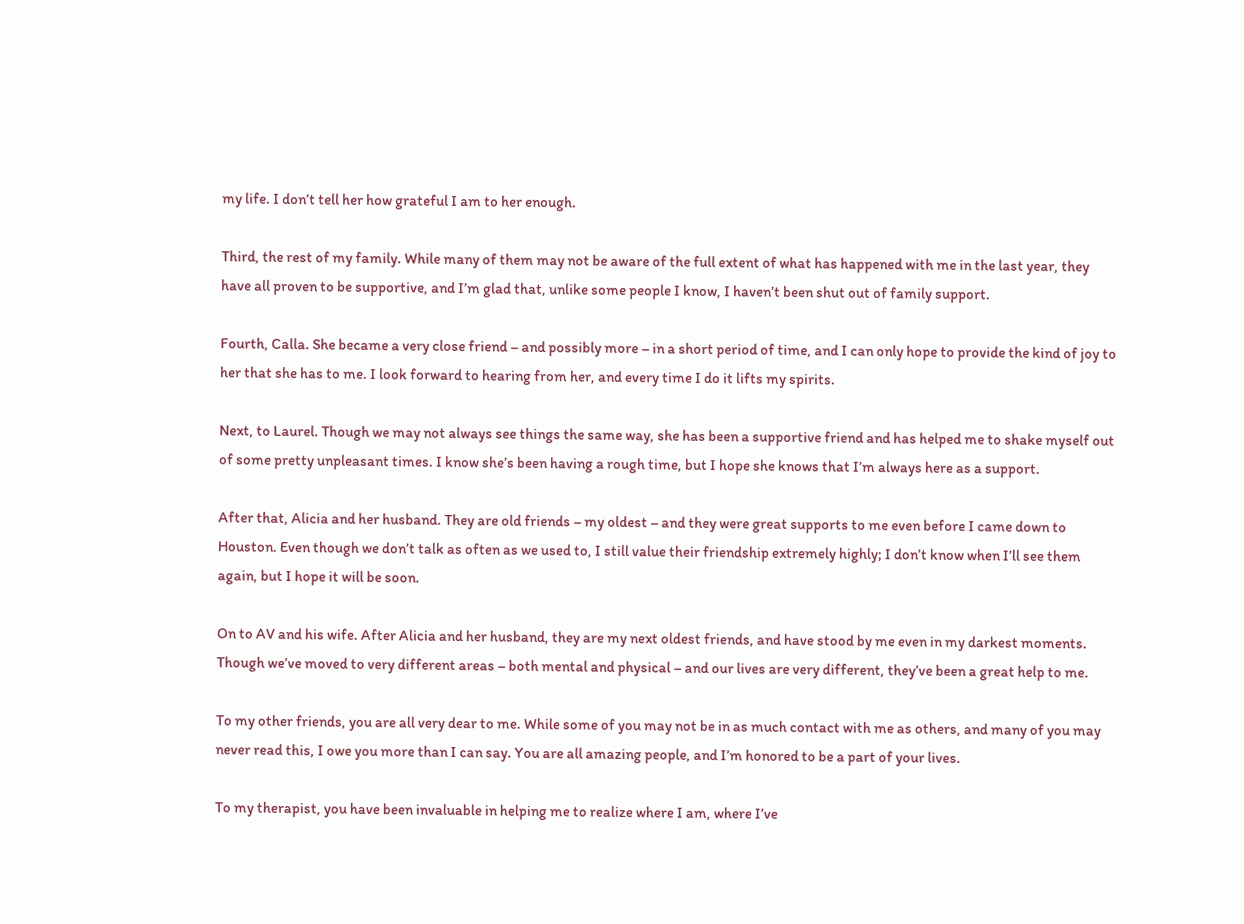my life. I don’t tell her how grateful I am to her enough.

Third, the rest of my family. While many of them may not be aware of the full extent of what has happened with me in the last year, they have all proven to be supportive, and I’m glad that, unlike some people I know, I haven’t been shut out of family support.

Fourth, Calla. She became a very close friend – and possibly more – in a short period of time, and I can only hope to provide the kind of joy to her that she has to me. I look forward to hearing from her, and every time I do it lifts my spirits.

Next, to Laurel. Though we may not always see things the same way, she has been a supportive friend and has helped me to shake myself out of some pretty unpleasant times. I know she’s been having a rough time, but I hope she knows that I’m always here as a support.

After that, Alicia and her husband. They are old friends – my oldest – and they were great supports to me even before I came down to Houston. Even though we don’t talk as often as we used to, I still value their friendship extremely highly; I don’t know when I’ll see them again, but I hope it will be soon.

On to AV and his wife. After Alicia and her husband, they are my next oldest friends, and have stood by me even in my darkest moments. Though we’ve moved to very different areas – both mental and physical – and our lives are very different, they’ve been a great help to me.

To my other friends, you are all very dear to me. While some of you may not be in as much contact with me as others, and many of you may never read this, I owe you more than I can say. You are all amazing people, and I’m honored to be a part of your lives.

To my therapist, you have been invaluable in helping me to realize where I am, where I’ve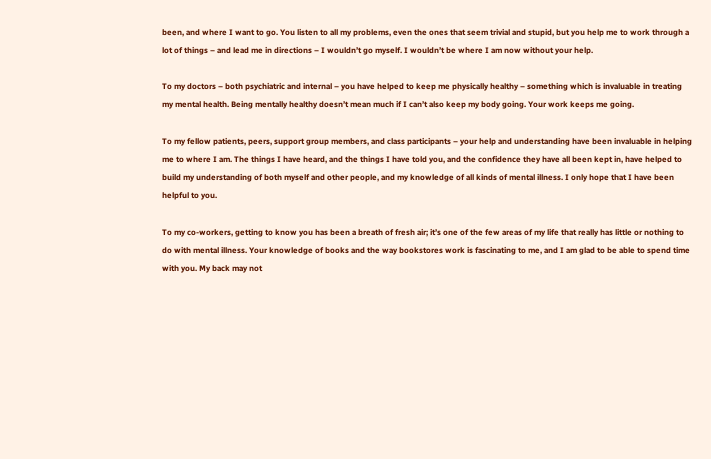been, and where I want to go. You listen to all my problems, even the ones that seem trivial and stupid, but you help me to work through a lot of things – and lead me in directions – I wouldn’t go myself. I wouldn’t be where I am now without your help.

To my doctors – both psychiatric and internal – you have helped to keep me physically healthy – something which is invaluable in treating my mental health. Being mentally healthy doesn’t mean much if I can’t also keep my body going. Your work keeps me going.

To my fellow patients, peers, support group members, and class participants – your help and understanding have been invaluable in helping me to where I am. The things I have heard, and the things I have told you, and the confidence they have all been kept in, have helped to build my understanding of both myself and other people, and my knowledge of all kinds of mental illness. I only hope that I have been helpful to you.

To my co-workers, getting to know you has been a breath of fresh air; it’s one of the few areas of my life that really has little or nothing to do with mental illness. Your knowledge of books and the way bookstores work is fascinating to me, and I am glad to be able to spend time with you. My back may not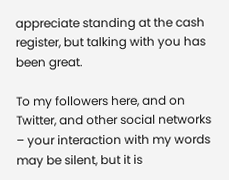appreciate standing at the cash register, but talking with you has been great.

To my followers here, and on Twitter, and other social networks – your interaction with my words may be silent, but it is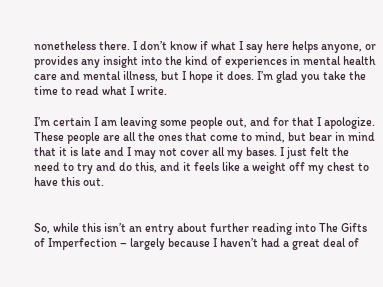nonetheless there. I don’t know if what I say here helps anyone, or provides any insight into the kind of experiences in mental health care and mental illness, but I hope it does. I’m glad you take the time to read what I write.

I’m certain I am leaving some people out, and for that I apologize. These people are all the ones that come to mind, but bear in mind that it is late and I may not cover all my bases. I just felt the need to try and do this, and it feels like a weight off my chest to have this out.


So, while this isn’t an entry about further reading into The Gifts of Imperfection – largely because I haven’t had a great deal of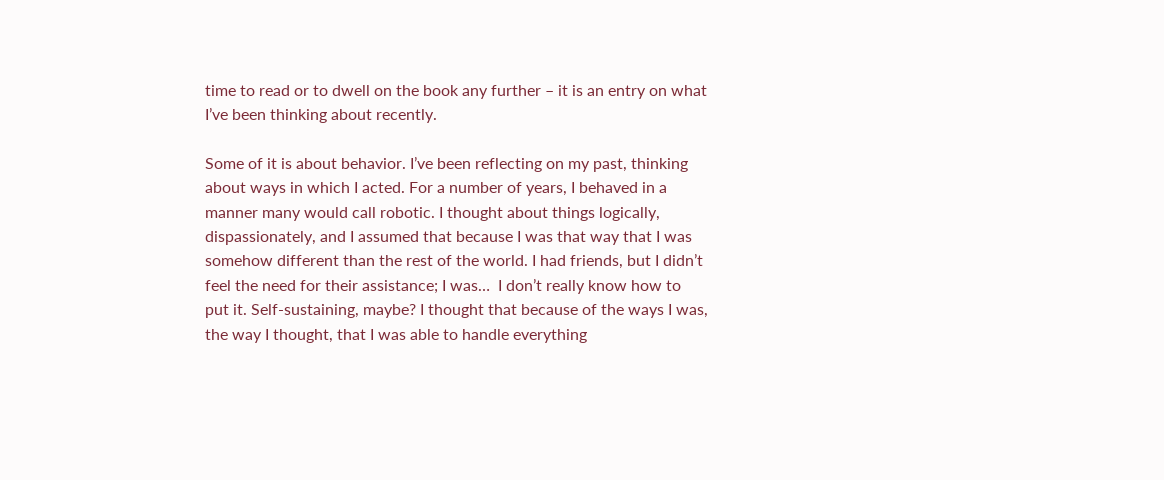time to read or to dwell on the book any further – it is an entry on what I’ve been thinking about recently.

Some of it is about behavior. I’ve been reflecting on my past, thinking about ways in which I acted. For a number of years, I behaved in a manner many would call robotic. I thought about things logically, dispassionately, and I assumed that because I was that way that I was somehow different than the rest of the world. I had friends, but I didn’t feel the need for their assistance; I was…  I don’t really know how to put it. Self-sustaining, maybe? I thought that because of the ways I was, the way I thought, that I was able to handle everything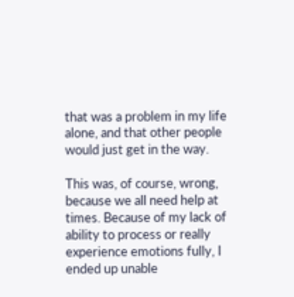that was a problem in my life alone, and that other people would just get in the way.

This was, of course, wrong, because we all need help at times. Because of my lack of ability to process or really experience emotions fully, I ended up unable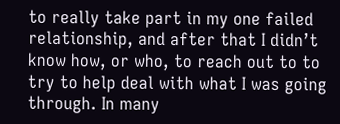to really take part in my one failed relationship, and after that I didn’t know how, or who, to reach out to to try to help deal with what I was going through. In many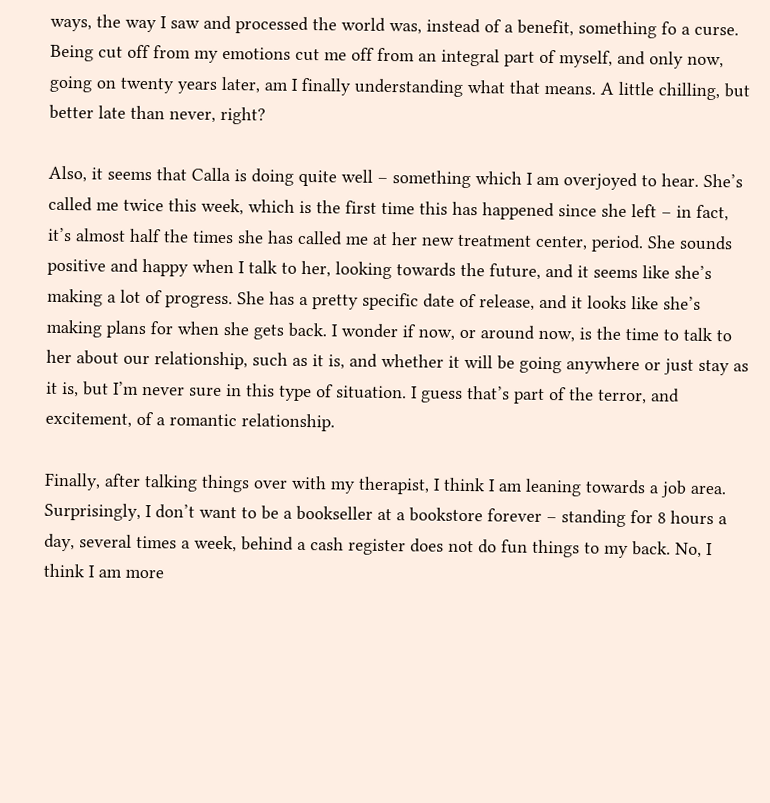ways, the way I saw and processed the world was, instead of a benefit, something fo a curse. Being cut off from my emotions cut me off from an integral part of myself, and only now, going on twenty years later, am I finally understanding what that means. A little chilling, but better late than never, right?

Also, it seems that Calla is doing quite well – something which I am overjoyed to hear. She’s called me twice this week, which is the first time this has happened since she left – in fact, it’s almost half the times she has called me at her new treatment center, period. She sounds positive and happy when I talk to her, looking towards the future, and it seems like she’s making a lot of progress. She has a pretty specific date of release, and it looks like she’s making plans for when she gets back. I wonder if now, or around now, is the time to talk to her about our relationship, such as it is, and whether it will be going anywhere or just stay as it is, but I’m never sure in this type of situation. I guess that’s part of the terror, and excitement, of a romantic relationship.

Finally, after talking things over with my therapist, I think I am leaning towards a job area. Surprisingly, I don’t want to be a bookseller at a bookstore forever – standing for 8 hours a day, several times a week, behind a cash register does not do fun things to my back. No, I think I am more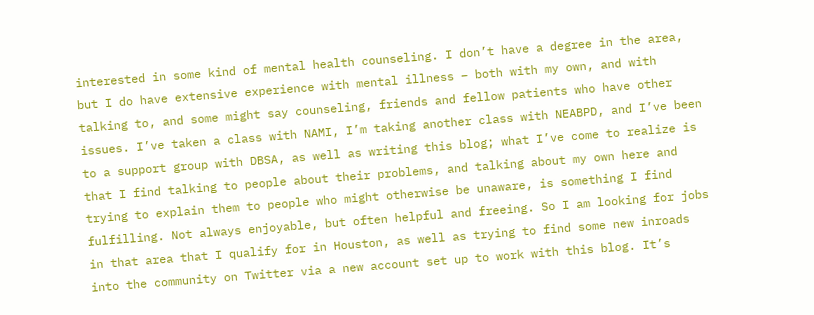interested in some kind of mental health counseling. I don’t have a degree in the area, but I do have extensive experience with mental illness – both with my own, and with talking to, and some might say counseling, friends and fellow patients who have other issues. I’ve taken a class with NAMI, I’m taking another class with NEABPD, and I’ve been to a support group with DBSA, as well as writing this blog; what I’ve come to realize is that I find talking to people about their problems, and talking about my own here and trying to explain them to people who might otherwise be unaware, is something I find fulfilling. Not always enjoyable, but often helpful and freeing. So I am looking for jobs in that area that I qualify for in Houston, as well as trying to find some new inroads into the community on Twitter via a new account set up to work with this blog. It’s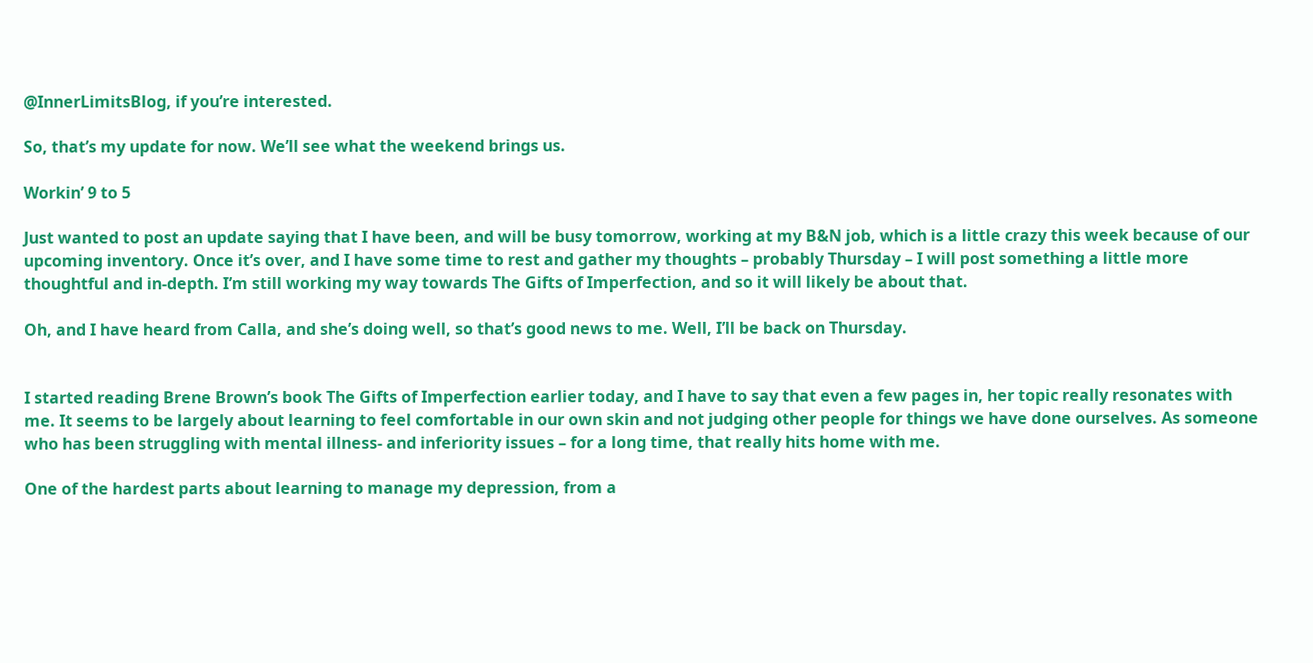@InnerLimitsBlog, if you’re interested.

So, that’s my update for now. We’ll see what the weekend brings us.

Workin’ 9 to 5

Just wanted to post an update saying that I have been, and will be busy tomorrow, working at my B&N job, which is a little crazy this week because of our upcoming inventory. Once it’s over, and I have some time to rest and gather my thoughts – probably Thursday – I will post something a little more thoughtful and in-depth. I’m still working my way towards The Gifts of Imperfection, and so it will likely be about that.

Oh, and I have heard from Calla, and she’s doing well, so that’s good news to me. Well, I’ll be back on Thursday.


I started reading Brene Brown’s book The Gifts of Imperfection earlier today, and I have to say that even a few pages in, her topic really resonates with me. It seems to be largely about learning to feel comfortable in our own skin and not judging other people for things we have done ourselves. As someone who has been struggling with mental illness- and inferiority issues – for a long time, that really hits home with me.

One of the hardest parts about learning to manage my depression, from a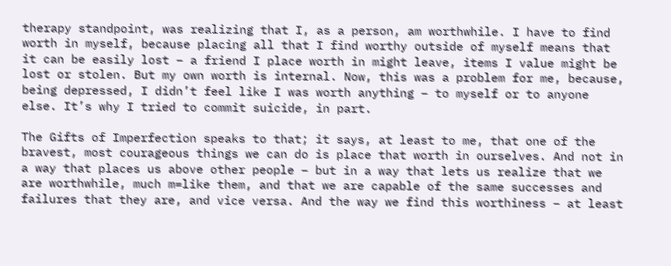therapy standpoint, was realizing that I, as a person, am worthwhile. I have to find worth in myself, because placing all that I find worthy outside of myself means that it can be easily lost – a friend I place worth in might leave, items I value might be lost or stolen. But my own worth is internal. Now, this was a problem for me, because, being depressed, I didn’t feel like I was worth anything – to myself or to anyone else. It’s why I tried to commit suicide, in part.

The Gifts of Imperfection speaks to that; it says, at least to me, that one of the bravest, most courageous things we can do is place that worth in ourselves. And not in a way that places us above other people – but in a way that lets us realize that we are worthwhile, much m=like them, and that we are capable of the same successes and failures that they are, and vice versa. And the way we find this worthiness – at least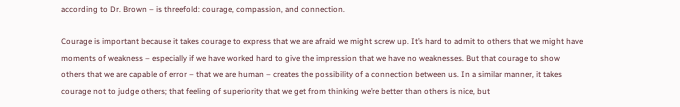according to Dr. Brown – is threefold: courage, compassion, and connection.

Courage is important because it takes courage to express that we are afraid we might screw up. It’s hard to admit to others that we might have moments of weakness – especially if we have worked hard to give the impression that we have no weaknesses. But that courage to show others that we are capable of error – that we are human – creates the possibility of a connection between us. In a similar manner, it takes courage not to judge others; that feeling of superiority that we get from thinking we’re better than others is nice, but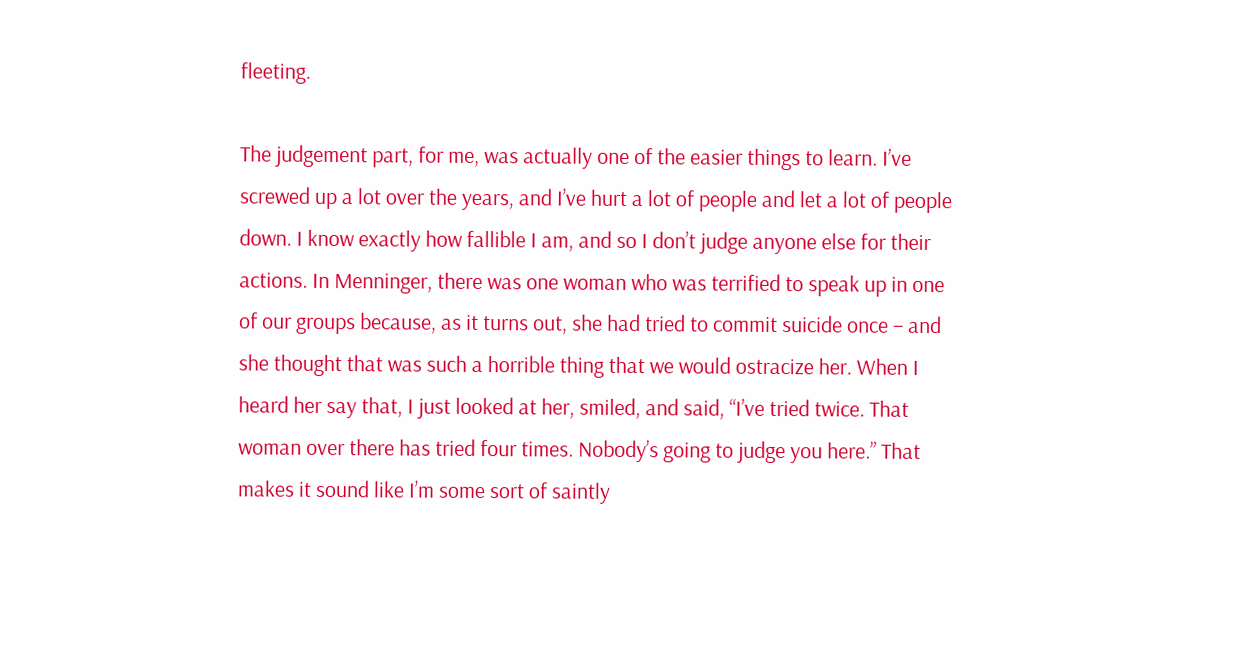fleeting.

The judgement part, for me, was actually one of the easier things to learn. I’ve screwed up a lot over the years, and I’ve hurt a lot of people and let a lot of people down. I know exactly how fallible I am, and so I don’t judge anyone else for their actions. In Menninger, there was one woman who was terrified to speak up in one of our groups because, as it turns out, she had tried to commit suicide once – and she thought that was such a horrible thing that we would ostracize her. When I heard her say that, I just looked at her, smiled, and said, “I’ve tried twice. That woman over there has tried four times. Nobody’s going to judge you here.” That makes it sound like I’m some sort of saintly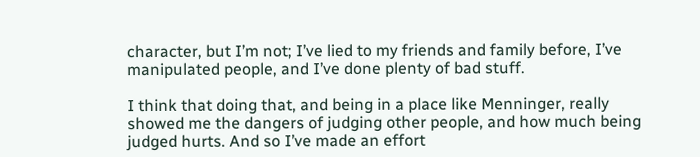character, but I’m not; I’ve lied to my friends and family before, I’ve manipulated people, and I’ve done plenty of bad stuff.

I think that doing that, and being in a place like Menninger, really showed me the dangers of judging other people, and how much being judged hurts. And so I’ve made an effort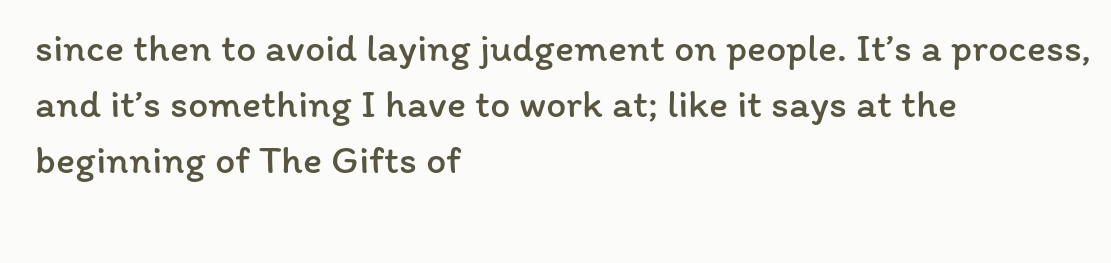since then to avoid laying judgement on people. It’s a process, and it’s something I have to work at; like it says at the beginning of The Gifts of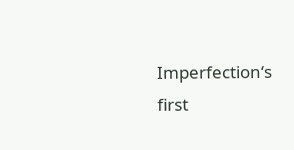Imperfection‘s first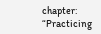chapter: “Practicing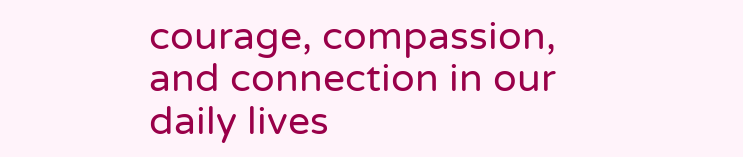courage, compassion, and connection in our daily lives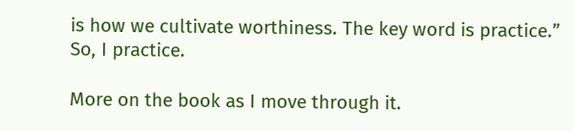is how we cultivate worthiness. The key word is practice.” So, I practice.

More on the book as I move through it.